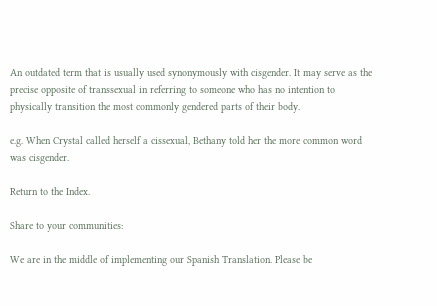An outdated term that is usually used synonymously with cisgender. It may serve as the precise opposite of transsexual in referring to someone who has no intention to physically transition the most commonly gendered parts of their body.

e.g. When Crystal called herself a cissexual, Bethany told her the more common word was cisgender.

Return to the Index.

Share to your communities:

We are in the middle of implementing our Spanish Translation. Please be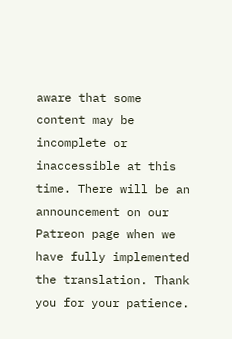aware that some content may be incomplete or inaccessible at this time. There will be an announcement on our Patreon page when we have fully implemented the translation. Thank you for your patience.